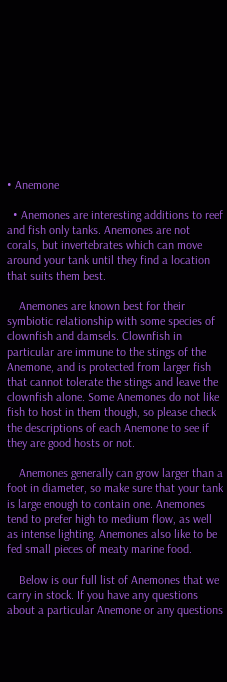• Anemone

  • Anemones are interesting additions to reef and fish only tanks. Anemones are not corals, but invertebrates which can move around your tank until they find a location that suits them best.

    Anemones are known best for their symbiotic relationship with some species of clownfish and damsels. Clownfish in particular are immune to the stings of the Anemone, and is protected from larger fish that cannot tolerate the stings and leave the clownfish alone. Some Anemones do not like fish to host in them though, so please check the descriptions of each Anemone to see if they are good hosts or not.

    Anemones generally can grow larger than a foot in diameter, so make sure that your tank is large enough to contain one. Anemones tend to prefer high to medium flow, as well as intense lighting. Anemones also like to be fed small pieces of meaty marine food.

    Below is our full list of Anemones that we carry in stock. If you have any questions about a particular Anemone or any questions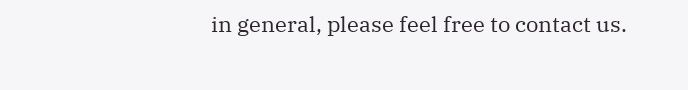in general, please feel free to contact us.